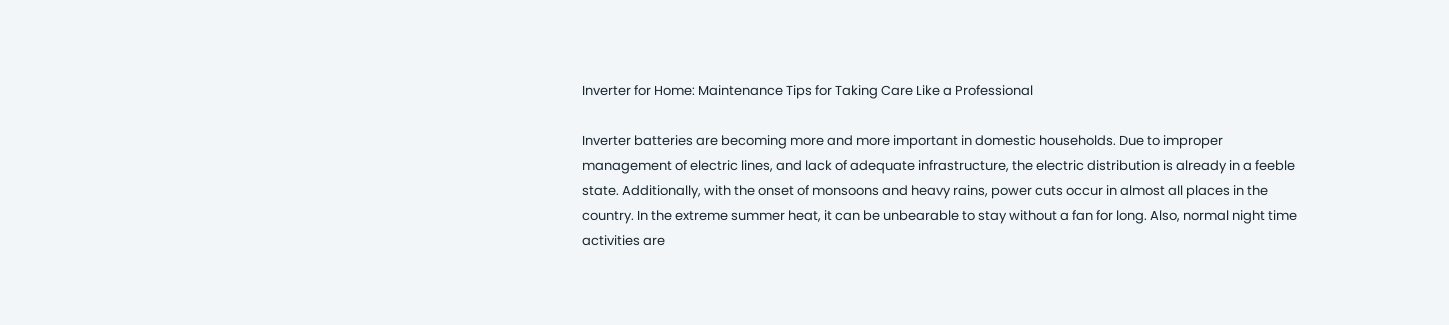Inverter for Home: Maintenance Tips for Taking Care Like a Professional

Inverter batteries are becoming more and more important in domestic households. Due to improper management of electric lines, and lack of adequate infrastructure, the electric distribution is already in a feeble state. Additionally, with the onset of monsoons and heavy rains, power cuts occur in almost all places in the country. In the extreme summer heat, it can be unbearable to stay without a fan for long. Also, normal night time activities are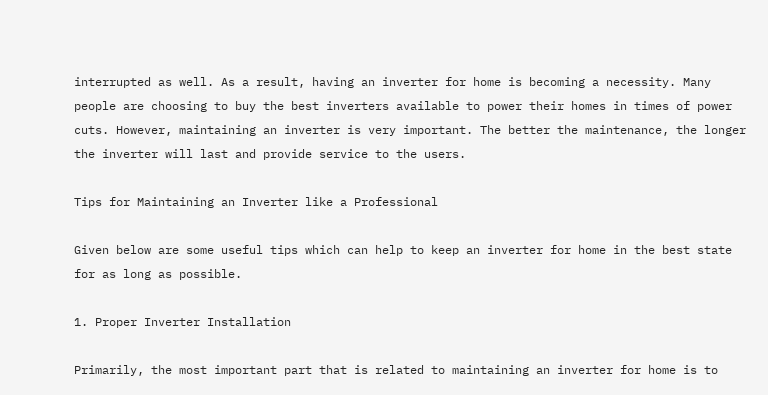interrupted as well. As a result, having an inverter for home is becoming a necessity. Many people are choosing to buy the best inverters available to power their homes in times of power cuts. However, maintaining an inverter is very important. The better the maintenance, the longer the inverter will last and provide service to the users.

Tips for Maintaining an Inverter like a Professional

Given below are some useful tips which can help to keep an inverter for home in the best state for as long as possible.

1. Proper Inverter Installation

Primarily, the most important part that is related to maintaining an inverter for home is to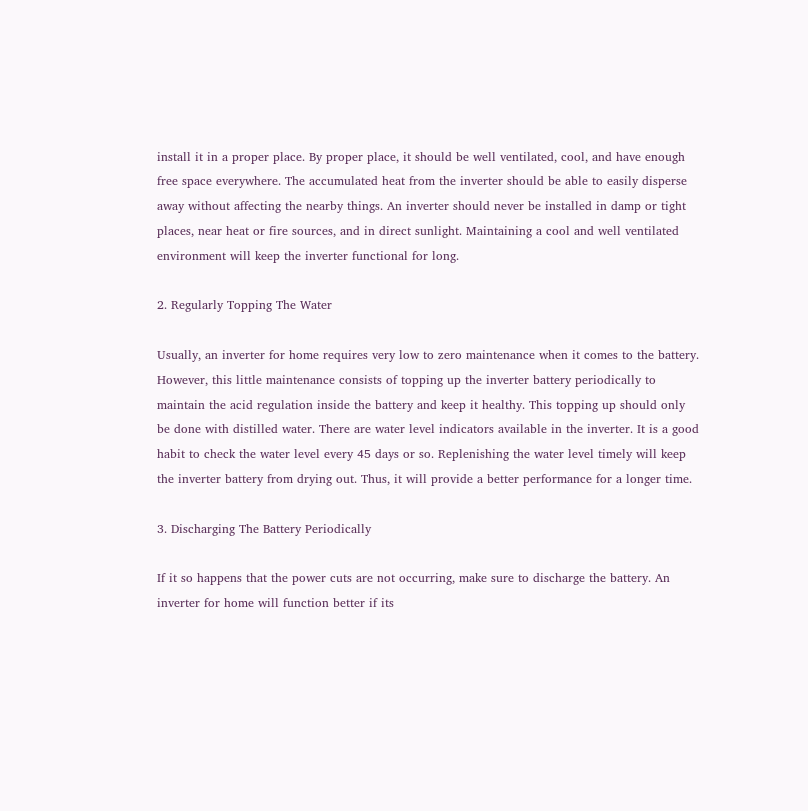install it in a proper place. By proper place, it should be well ventilated, cool, and have enough free space everywhere. The accumulated heat from the inverter should be able to easily disperse away without affecting the nearby things. An inverter should never be installed in damp or tight places, near heat or fire sources, and in direct sunlight. Maintaining a cool and well ventilated environment will keep the inverter functional for long.

2. Regularly Topping The Water

Usually, an inverter for home requires very low to zero maintenance when it comes to the battery. However, this little maintenance consists of topping up the inverter battery periodically to maintain the acid regulation inside the battery and keep it healthy. This topping up should only be done with distilled water. There are water level indicators available in the inverter. It is a good habit to check the water level every 45 days or so. Replenishing the water level timely will keep the inverter battery from drying out. Thus, it will provide a better performance for a longer time.

3. Discharging The Battery Periodically

If it so happens that the power cuts are not occurring, make sure to discharge the battery. An inverter for home will function better if its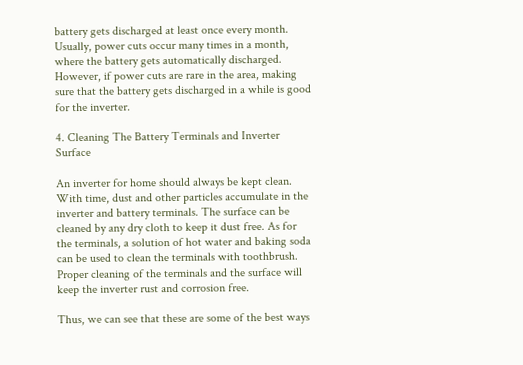battery gets discharged at least once every month. Usually, power cuts occur many times in a month, where the battery gets automatically discharged. However, if power cuts are rare in the area, making sure that the battery gets discharged in a while is good for the inverter.

4. Cleaning The Battery Terminals and Inverter Surface

An inverter for home should always be kept clean. With time, dust and other particles accumulate in the inverter and battery terminals. The surface can be cleaned by any dry cloth to keep it dust free. As for the terminals, a solution of hot water and baking soda can be used to clean the terminals with toothbrush. Proper cleaning of the terminals and the surface will keep the inverter rust and corrosion free.

Thus, we can see that these are some of the best ways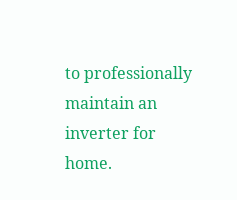to professionally maintain an inverter for home.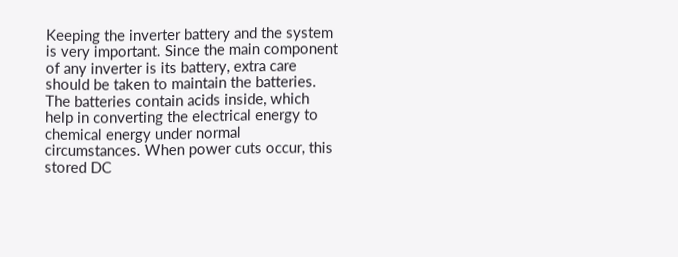Keeping the inverter battery and the system is very important. Since the main component of any inverter is its battery, extra care should be taken to maintain the batteries. The batteries contain acids inside, which help in converting the electrical energy to chemical energy under normal circumstances. When power cuts occur, this stored DC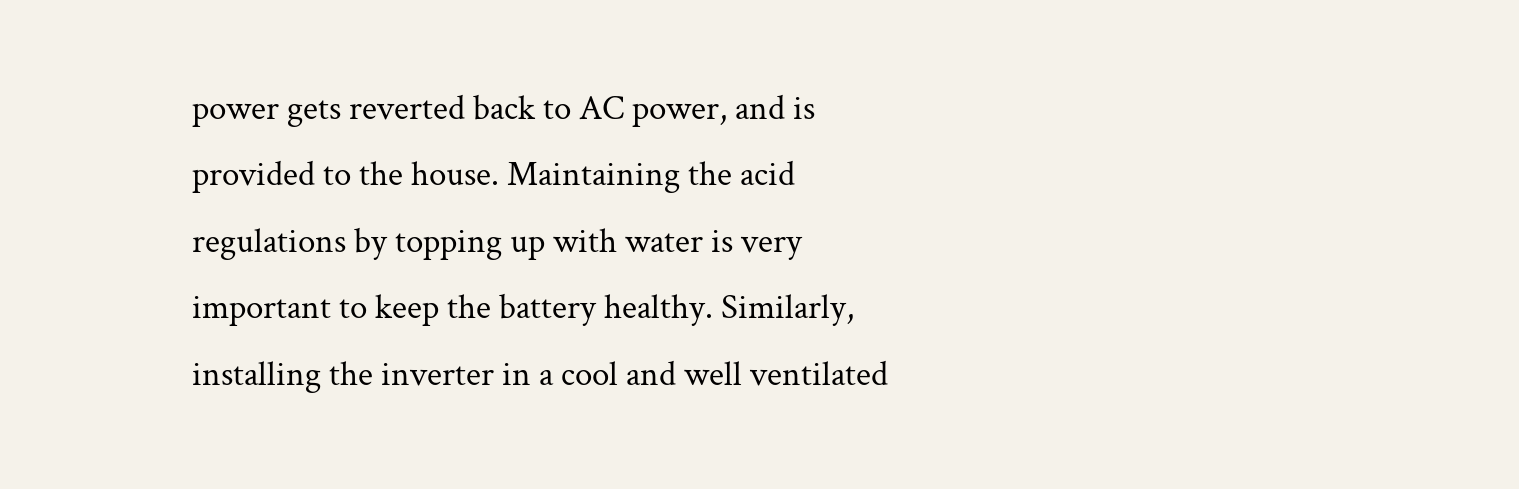power gets reverted back to AC power, and is provided to the house. Maintaining the acid regulations by topping up with water is very important to keep the battery healthy. Similarly, installing the inverter in a cool and well ventilated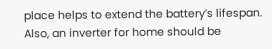place helps to extend the battery’s lifespan. Also, an inverter for home should be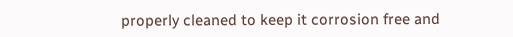properly cleaned to keep it corrosion free and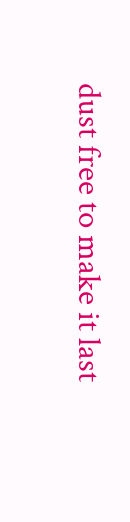dust free to make it last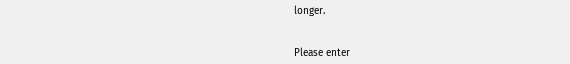longer.


Please enter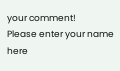your comment!
Please enter your name here